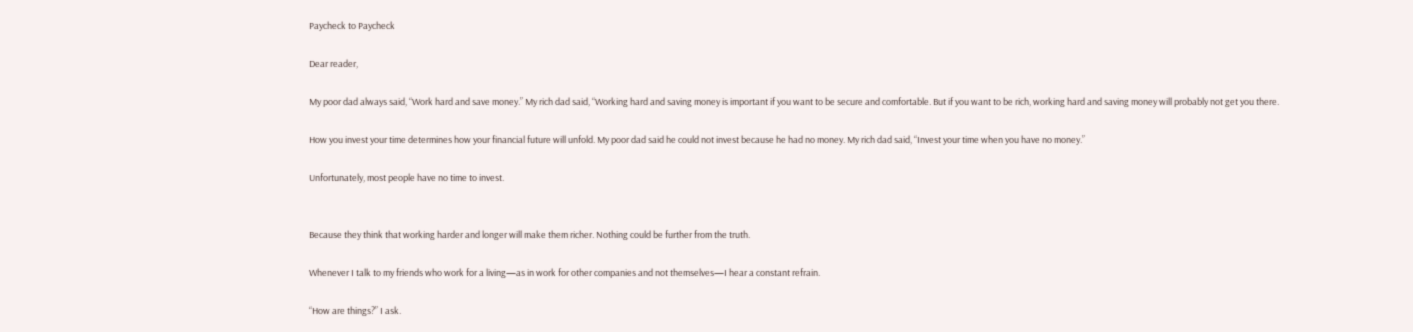Paycheck to Paycheck

Dear reader,

My poor dad always said, “Work hard and save money.” My rich dad said, “Working hard and saving money is important if you want to be secure and comfortable. But if you want to be rich, working hard and saving money will probably not get you there.

How you invest your time determines how your financial future will unfold. My poor dad said he could not invest because he had no money. My rich dad said, “Invest your time when you have no money.”

Unfortunately, most people have no time to invest.


Because they think that working harder and longer will make them richer. Nothing could be further from the truth.

Whenever I talk to my friends who work for a living—as in work for other companies and not themselves—I hear a constant refrain.

“How are things?” I ask.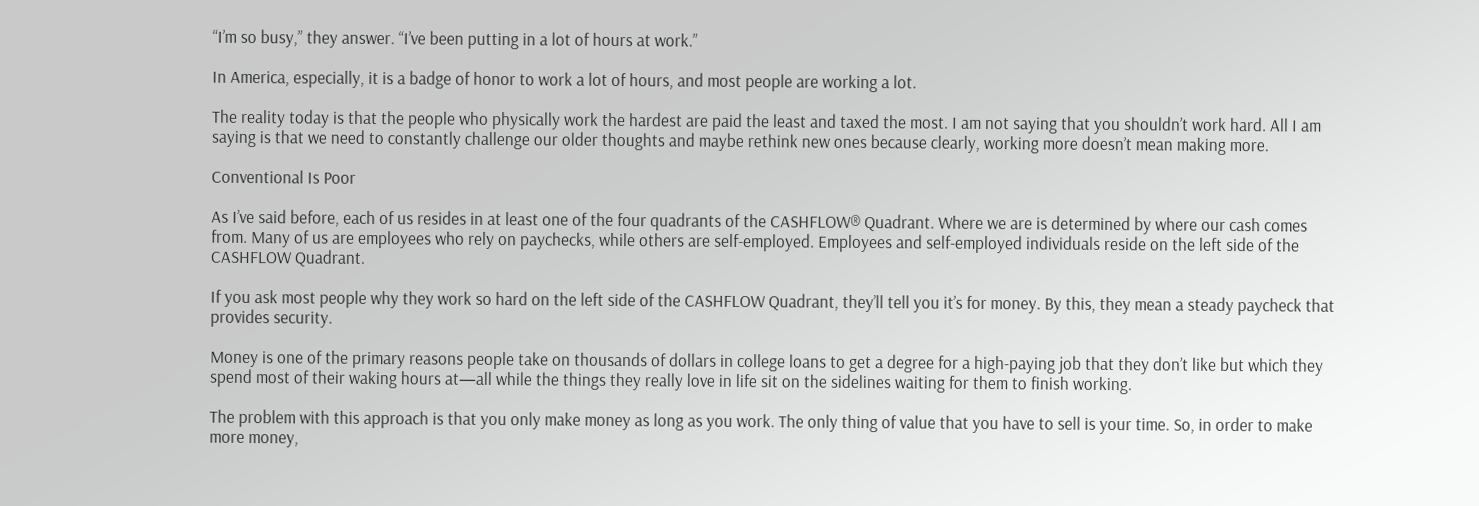“I’m so busy,” they answer. “I’ve been putting in a lot of hours at work.”

In America, especially, it is a badge of honor to work a lot of hours, and most people are working a lot.

The reality today is that the people who physically work the hardest are paid the least and taxed the most. I am not saying that you shouldn’t work hard. All I am saying is that we need to constantly challenge our older thoughts and maybe rethink new ones because clearly, working more doesn’t mean making more.

Conventional Is Poor

As I’ve said before, each of us resides in at least one of the four quadrants of the CASHFLOW® Quadrant. Where we are is determined by where our cash comes from. Many of us are employees who rely on paychecks, while others are self-employed. Employees and self-employed individuals reside on the left side of the CASHFLOW Quadrant.

If you ask most people why they work so hard on the left side of the CASHFLOW Quadrant, they’ll tell you it’s for money. By this, they mean a steady paycheck that provides security.

Money is one of the primary reasons people take on thousands of dollars in college loans to get a degree for a high-paying job that they don’t like but which they spend most of their waking hours at—all while the things they really love in life sit on the sidelines waiting for them to finish working.

The problem with this approach is that you only make money as long as you work. The only thing of value that you have to sell is your time. So, in order to make more money,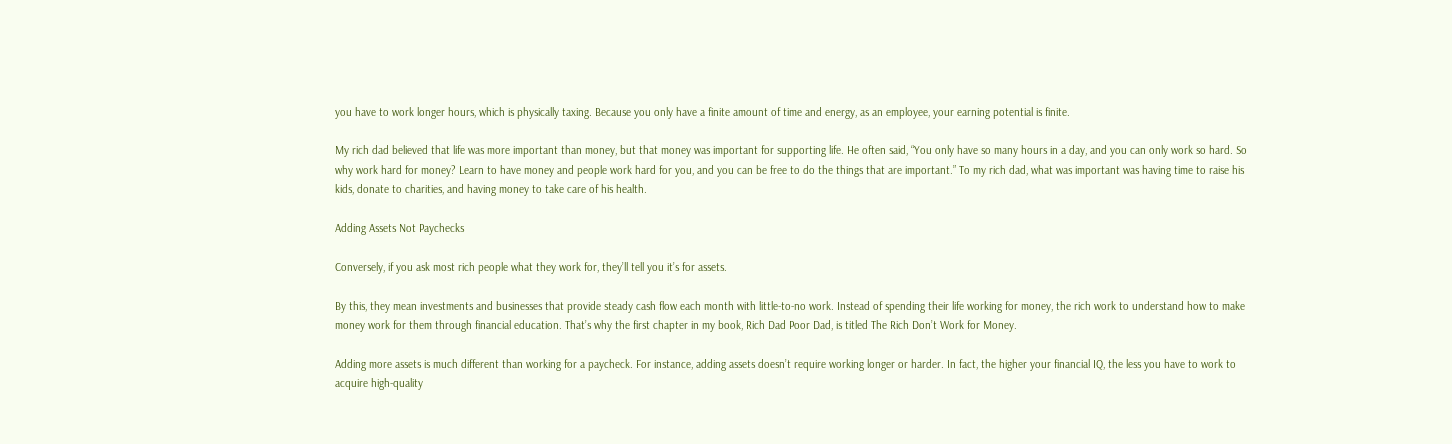you have to work longer hours, which is physically taxing. Because you only have a finite amount of time and energy, as an employee, your earning potential is finite.

My rich dad believed that life was more important than money, but that money was important for supporting life. He often said, “You only have so many hours in a day, and you can only work so hard. So why work hard for money? Learn to have money and people work hard for you, and you can be free to do the things that are important.” To my rich dad, what was important was having time to raise his kids, donate to charities, and having money to take care of his health.

Adding Assets Not Paychecks

Conversely, if you ask most rich people what they work for, they’ll tell you it’s for assets.

By this, they mean investments and businesses that provide steady cash flow each month with little-to-no work. Instead of spending their life working for money, the rich work to understand how to make money work for them through financial education. That’s why the first chapter in my book, Rich Dad Poor Dad, is titled The Rich Don’t Work for Money.

Adding more assets is much different than working for a paycheck. For instance, adding assets doesn’t require working longer or harder. In fact, the higher your financial IQ, the less you have to work to acquire high-quality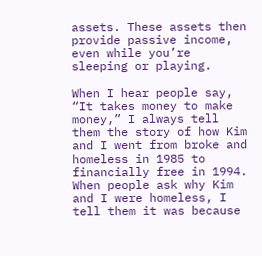assets. These assets then provide passive income, even while you’re sleeping or playing.

When I hear people say, “It takes money to make money,” I always tell them the story of how Kim and I went from broke and homeless in 1985 to financially free in 1994. When people ask why Kim and I were homeless, I tell them it was because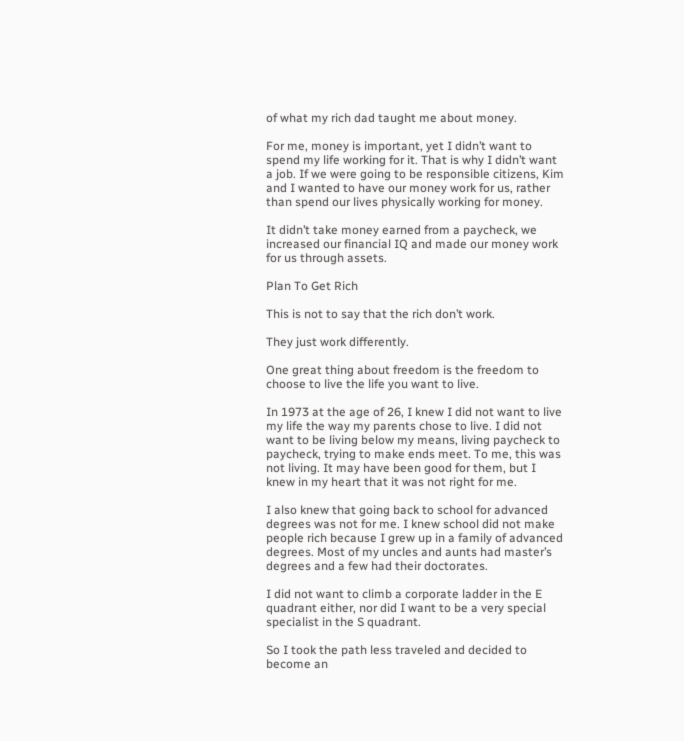of what my rich dad taught me about money.

For me, money is important, yet I didn’t want to spend my life working for it. That is why I didn’t want a job. If we were going to be responsible citizens, Kim and I wanted to have our money work for us, rather than spend our lives physically working for money.

It didn’t take money earned from a paycheck, we increased our financial IQ and made our money work for us through assets.

Plan To Get Rich

This is not to say that the rich don’t work.

They just work differently.

One great thing about freedom is the freedom to choose to live the life you want to live.

In 1973 at the age of 26, I knew I did not want to live my life the way my parents chose to live. I did not want to be living below my means, living paycheck to paycheck, trying to make ends meet. To me, this was not living. It may have been good for them, but I knew in my heart that it was not right for me.

I also knew that going back to school for advanced degrees was not for me. I knew school did not make people rich because I grew up in a family of advanced degrees. Most of my uncles and aunts had master’s degrees and a few had their doctorates.

I did not want to climb a corporate ladder in the E quadrant either, nor did I want to be a very special specialist in the S quadrant.

So I took the path less traveled and decided to become an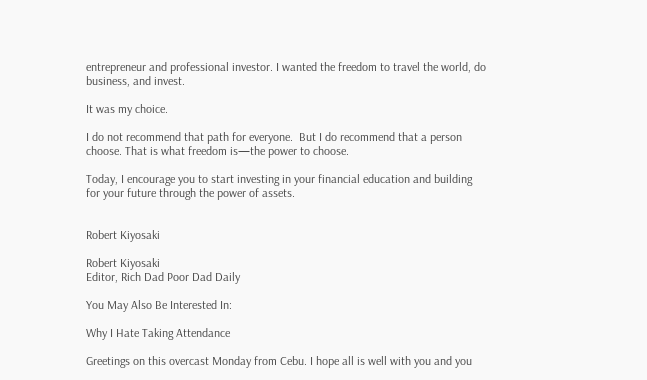entrepreneur and professional investor. I wanted the freedom to travel the world, do business, and invest.

It was my choice.

I do not recommend that path for everyone.  But I do recommend that a person choose. That is what freedom is—the power to choose.

Today, I encourage you to start investing in your financial education and building for your future through the power of assets.


Robert Kiyosaki

Robert Kiyosaki
Editor, Rich Dad Poor Dad Daily

You May Also Be Interested In:

Why I Hate Taking Attendance

Greetings on this overcast Monday from Cebu. I hope all is well with you and you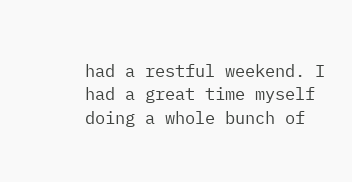had a restful weekend. I had a great time myself doing a whole bunch of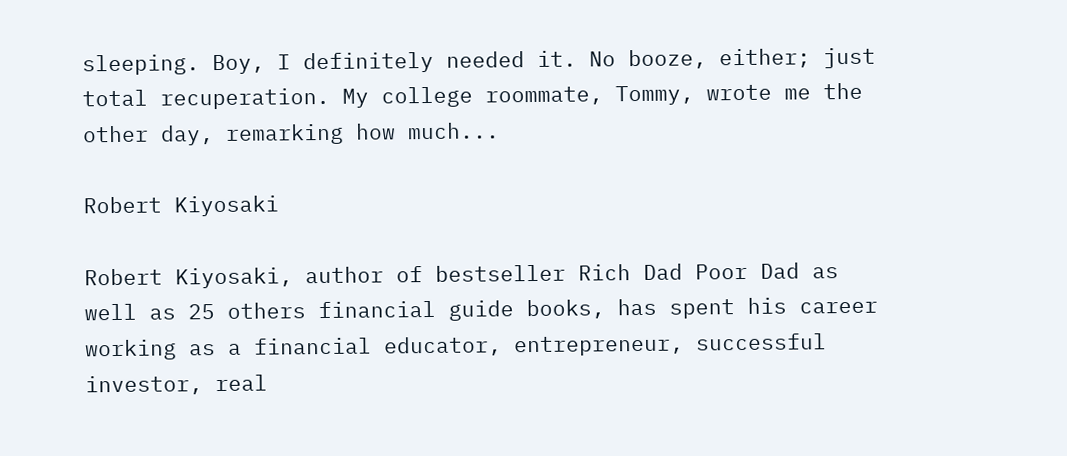sleeping. Boy, I definitely needed it. No booze, either; just total recuperation. My college roommate, Tommy, wrote me the other day, remarking how much...

Robert Kiyosaki

Robert Kiyosaki, author of bestseller Rich Dad Poor Dad as well as 25 others financial guide books, has spent his career working as a financial educator, entrepreneur, successful investor, real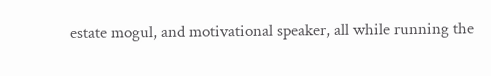estate mogul, and motivational speaker, all while running the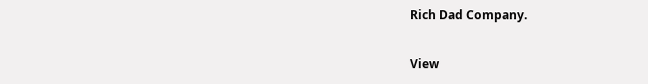Rich Dad Company.

View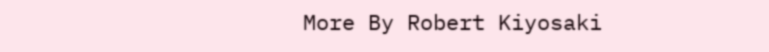More By Robert Kiyosaki